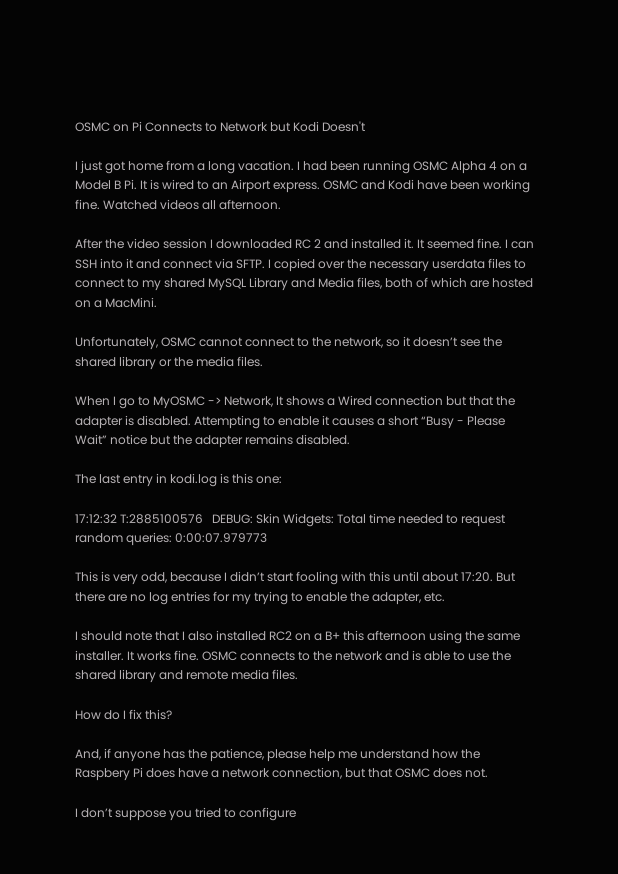OSMC on Pi Connects to Network but Kodi Doesn't

I just got home from a long vacation. I had been running OSMC Alpha 4 on a Model B Pi. It is wired to an Airport express. OSMC and Kodi have been working fine. Watched videos all afternoon.

After the video session I downloaded RC 2 and installed it. It seemed fine. I can SSH into it and connect via SFTP. I copied over the necessary userdata files to connect to my shared MySQL Library and Media files, both of which are hosted on a MacMini.

Unfortunately, OSMC cannot connect to the network, so it doesn’t see the shared library or the media files.

When I go to MyOSMC -> Network, It shows a Wired connection but that the adapter is disabled. Attempting to enable it causes a short “Busy - Please Wait” notice but the adapter remains disabled.

The last entry in kodi.log is this one:

17:12:32 T:2885100576   DEBUG: Skin Widgets: Total time needed to request random queries: 0:00:07.979773

This is very odd, because I didn’t start fooling with this until about 17:20. But there are no log entries for my trying to enable the adapter, etc.

I should note that I also installed RC2 on a B+ this afternoon using the same installer. It works fine. OSMC connects to the network and is able to use the shared library and remote media files.

How do I fix this?

And, if anyone has the patience, please help me understand how the Raspbery Pi does have a network connection, but that OSMC does not.

I don’t suppose you tried to configure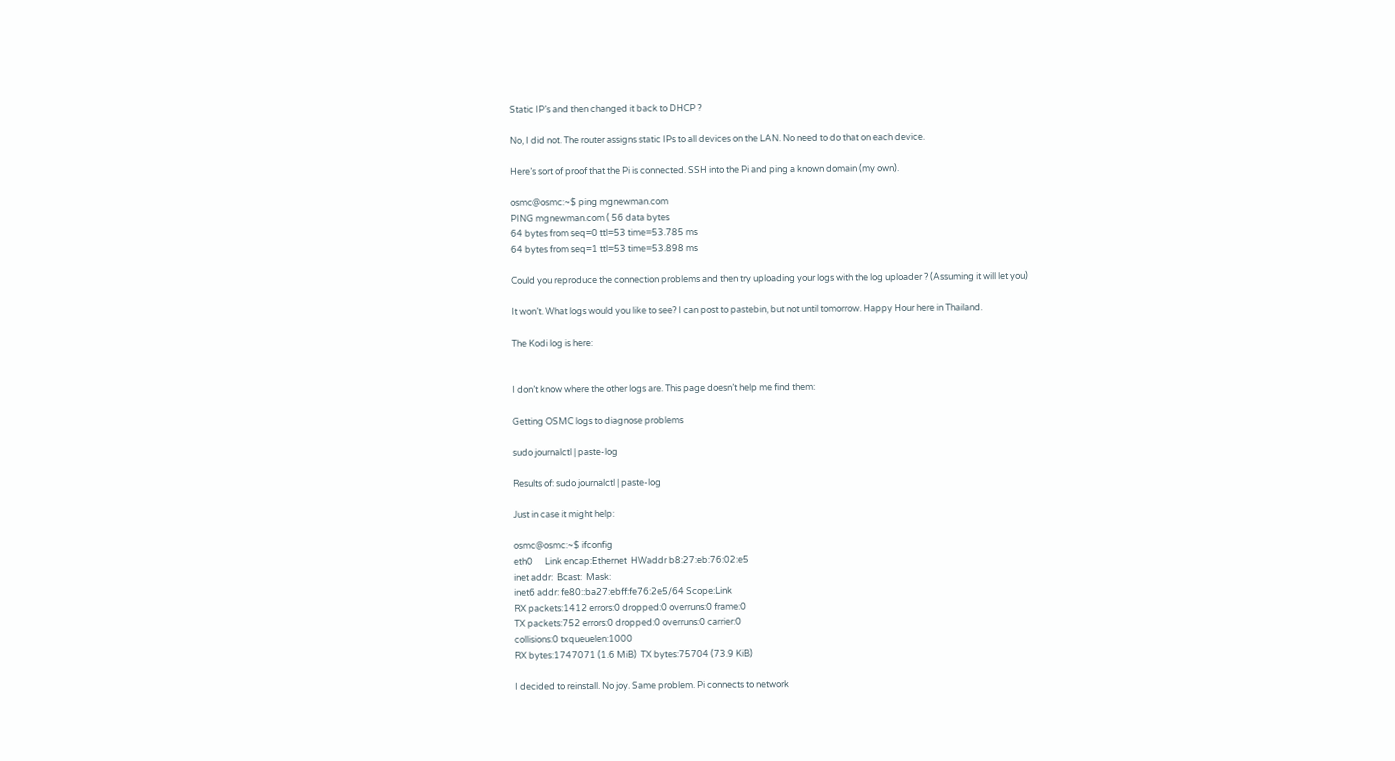Static IP’s and then changed it back to DHCP ?

No, I did not. The router assigns static IPs to all devices on the LAN. No need to do that on each device.

Here’s sort of proof that the Pi is connected. SSH into the Pi and ping a known domain (my own).

osmc@osmc:~$ ping mgnewman.com
PING mgnewman.com ( 56 data bytes
64 bytes from seq=0 ttl=53 time=53.785 ms
64 bytes from seq=1 ttl=53 time=53.898 ms

Could you reproduce the connection problems and then try uploading your logs with the log uploader ? (Assuming it will let you)

It won’t. What logs would you like to see? I can post to pastebin, but not until tomorrow. Happy Hour here in Thailand.

The Kodi log is here:


I don’t know where the other logs are. This page doesn’t help me find them:

Getting OSMC logs to diagnose problems

sudo journalctl | paste-log

Results of: sudo journalctl | paste-log

Just in case it might help:

osmc@osmc:~$ ifconfig
eth0      Link encap:Ethernet  HWaddr b8:27:eb:76:02:e5
inet addr:  Bcast:  Mask:
inet6 addr: fe80::ba27:ebff:fe76:2e5/64 Scope:Link
RX packets:1412 errors:0 dropped:0 overruns:0 frame:0
TX packets:752 errors:0 dropped:0 overruns:0 carrier:0
collisions:0 txqueuelen:1000
RX bytes:1747071 (1.6 MiB)  TX bytes:75704 (73.9 KiB)

I decided to reinstall. No joy. Same problem. Pi connects to network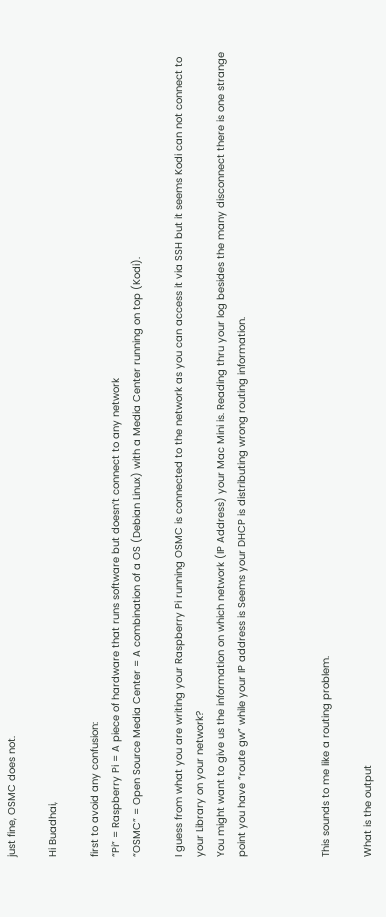just fine, OSMC does not.

Hi Buadhai,

first to avoid any confusion:
“Pi” = Raspberry Pi = A piece of hardware that runs software but doesn’t connect to any network
“OSMC” = Open Source Media Center = A combination of a OS (Debian Linux) with a Media Center running on top (Kodi).

I guess from what you are writing your Raspberry Pi running OSMC is connected to the network as you can access it via SSH but it seems Kodi can not connect to your Library on your network?
You might want to give us the information on which network (IP Address) your Mac Mini is. Reading thru your log besides the many disconnect there is one strange point you have “route gw” while your IP address is Seems your DHCP is distributing wrong routing information.



This sounds to me like a routing problem.

What is the output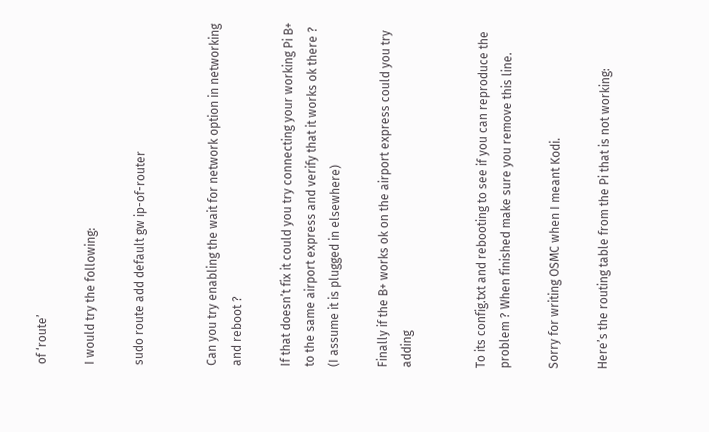of ‘route’

I would try the following:

sudo route add default gw ip-of-router


Can you try enabling the wait for network option in networking and reboot ?

If that doesn’t fix it could you try connecting your working Pi B+ to the same airport express and verify that it works ok there ? (I assume it is plugged in elsewhere)

Finally if the B+ works ok on the airport express could you try adding


To its config.txt and rebooting to see if you can reproduce the problem ? When finished make sure you remove this line.

Sorry for writing OSMC when I meant Kodi.

Here’s the routing table from the Pi that is not working: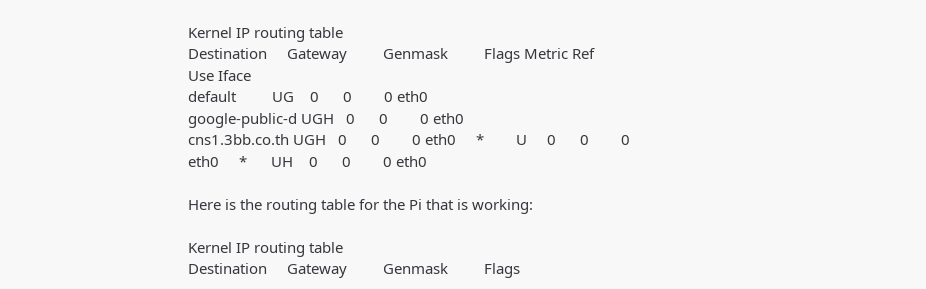Kernel IP routing table
Destination     Gateway         Genmask         Flags Metric Ref    Use Iface
default         UG    0      0        0 eth0
google-public-d UGH   0      0        0 eth0
cns1.3bb.co.th UGH   0      0        0 eth0     *        U     0      0        0 eth0     *      UH    0      0        0 eth0

Here is the routing table for the Pi that is working:

Kernel IP routing table
Destination     Gateway         Genmask         Flags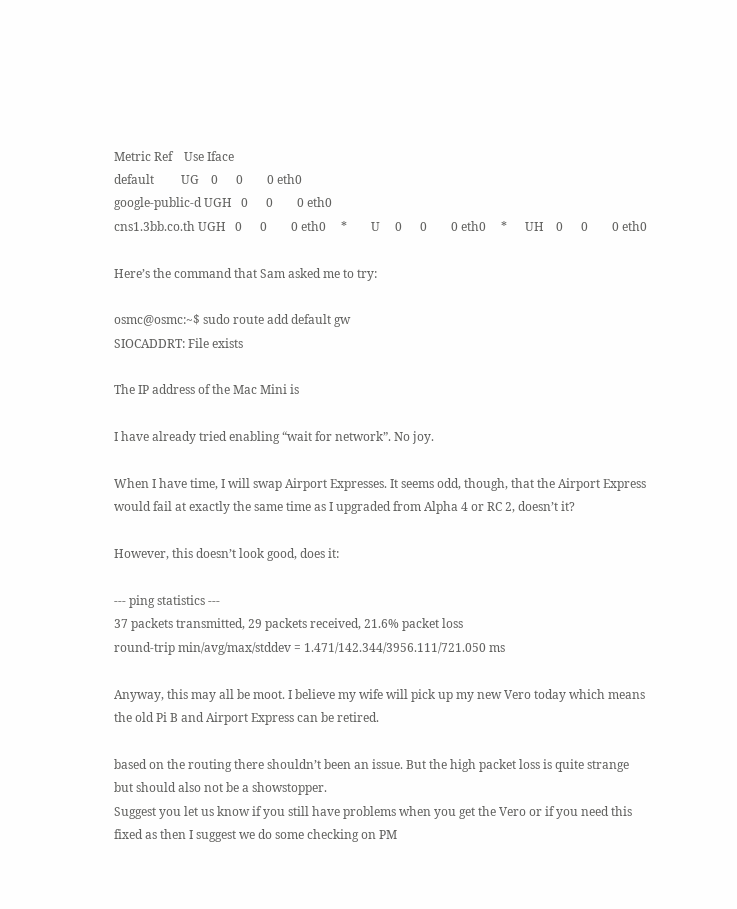Metric Ref    Use Iface
default         UG    0      0        0 eth0
google-public-d UGH   0      0        0 eth0
cns1.3bb.co.th UGH   0      0        0 eth0     *        U     0      0        0 eth0     *      UH    0      0        0 eth0

Here’s the command that Sam asked me to try:

osmc@osmc:~$ sudo route add default gw
SIOCADDRT: File exists

The IP address of the Mac Mini is

I have already tried enabling “wait for network”. No joy.

When I have time, I will swap Airport Expresses. It seems odd, though, that the Airport Express would fail at exactly the same time as I upgraded from Alpha 4 or RC 2, doesn’t it?

However, this doesn’t look good, does it:

--- ping statistics ---
37 packets transmitted, 29 packets received, 21.6% packet loss
round-trip min/avg/max/stddev = 1.471/142.344/3956.111/721.050 ms

Anyway, this may all be moot. I believe my wife will pick up my new Vero today which means the old Pi B and Airport Express can be retired.

based on the routing there shouldn’t been an issue. But the high packet loss is quite strange but should also not be a showstopper.
Suggest you let us know if you still have problems when you get the Vero or if you need this fixed as then I suggest we do some checking on PM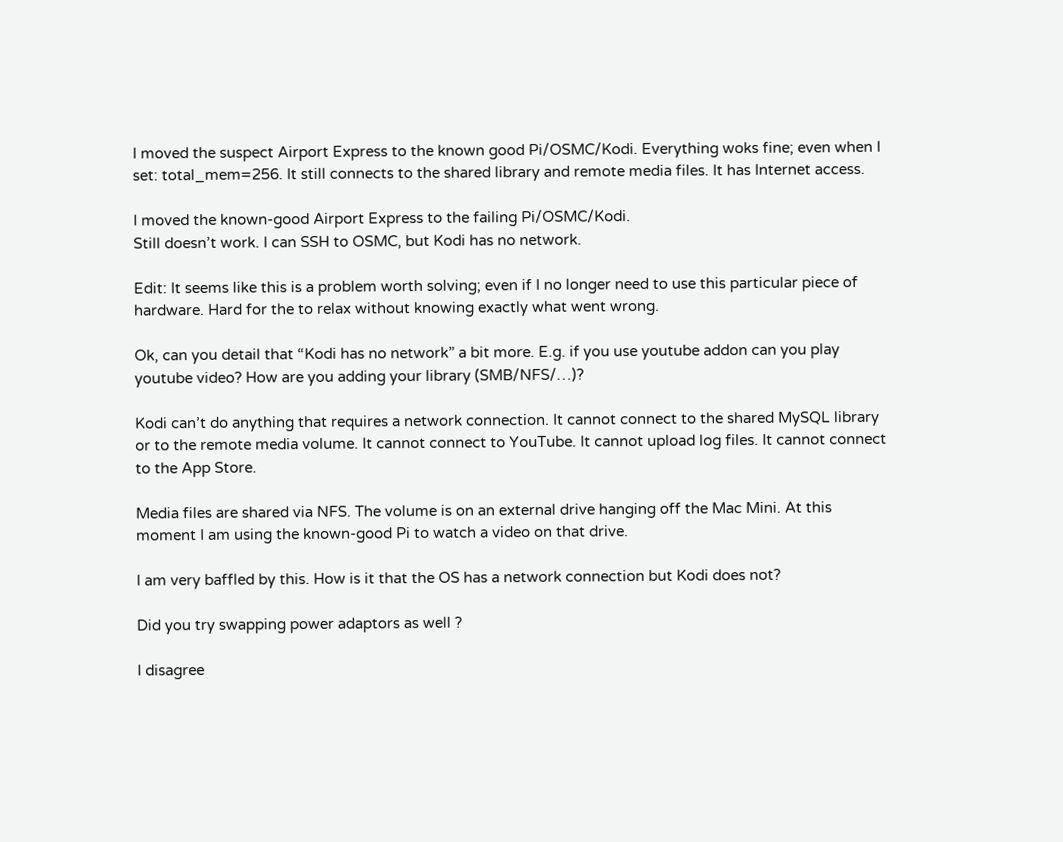I moved the suspect Airport Express to the known good Pi/OSMC/Kodi. Everything woks fine; even when I set: total_mem=256. It still connects to the shared library and remote media files. It has Internet access.

I moved the known-good Airport Express to the failing Pi/OSMC/Kodi.
Still doesn’t work. I can SSH to OSMC, but Kodi has no network.

Edit: It seems like this is a problem worth solving; even if I no longer need to use this particular piece of hardware. Hard for the to relax without knowing exactly what went wrong.

Ok, can you detail that “Kodi has no network” a bit more. E.g. if you use youtube addon can you play youtube video? How are you adding your library (SMB/NFS/…)?

Kodi can’t do anything that requires a network connection. It cannot connect to the shared MySQL library or to the remote media volume. It cannot connect to YouTube. It cannot upload log files. It cannot connect to the App Store.

Media files are shared via NFS. The volume is on an external drive hanging off the Mac Mini. At this moment I am using the known-good Pi to watch a video on that drive.

I am very baffled by this. How is it that the OS has a network connection but Kodi does not?

Did you try swapping power adaptors as well ?

I disagree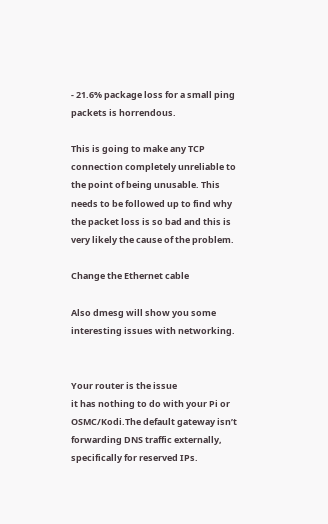- 21.6% package loss for a small ping packets is horrendous.

This is going to make any TCP connection completely unreliable to the point of being unusable. This needs to be followed up to find why the packet loss is so bad and this is very likely the cause of the problem.

Change the Ethernet cable

Also dmesg will show you some interesting issues with networking.


Your router is the issue
it has nothing to do with your Pi or OSMC/Kodi.The default gateway isn’t forwarding DNS traffic externally, specifically for reserved IPs.